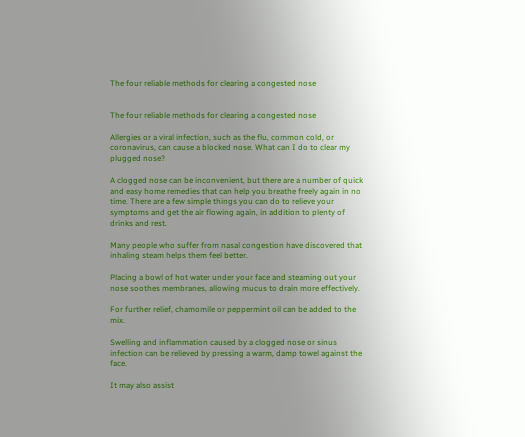The four reliable methods for clearing a congested nose


The four reliable methods for clearing a congested nose

Allergies or a viral infection, such as the flu, common cold, or coronavirus, can cause a blocked nose. What can I do to clear my plugged nose?

A clogged nose can be inconvenient, but there are a number of quick and easy home remedies that can help you breathe freely again in no time. There are a few simple things you can do to relieve your symptoms and get the air flowing again, in addition to plenty of drinks and rest.

Many people who suffer from nasal congestion have discovered that inhaling steam helps them feel better.

Placing a bowl of hot water under your face and steaming out your nose soothes membranes, allowing mucus to drain more effectively.

For further relief, chamomile or peppermint oil can be added to the mix.

Swelling and inflammation caused by a clogged nose or sinus infection can be relieved by pressing a warm, damp towel against the face.

It may also assist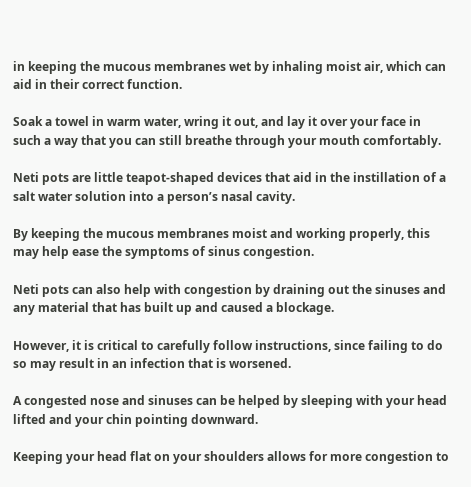in keeping the mucous membranes wet by inhaling moist air, which can aid in their correct function.

Soak a towel in warm water, wring it out, and lay it over your face in such a way that you can still breathe through your mouth comfortably.

Neti pots are little teapot-shaped devices that aid in the instillation of a salt water solution into a person’s nasal cavity.

By keeping the mucous membranes moist and working properly, this may help ease the symptoms of sinus congestion.

Neti pots can also help with congestion by draining out the sinuses and any material that has built up and caused a blockage.

However, it is critical to carefully follow instructions, since failing to do so may result in an infection that is worsened.

A congested nose and sinuses can be helped by sleeping with your head lifted and your chin pointing downward.

Keeping your head flat on your shoulders allows for more congestion to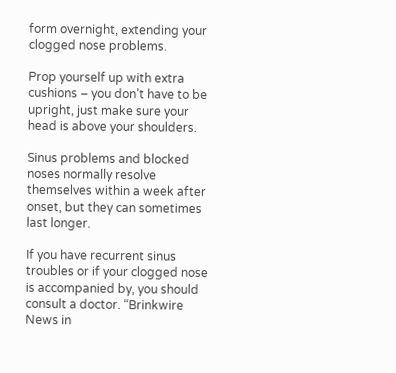form overnight, extending your clogged nose problems.

Prop yourself up with extra cushions – you don’t have to be upright, just make sure your head is above your shoulders.

Sinus problems and blocked noses normally resolve themselves within a week after onset, but they can sometimes last longer.

If you have recurrent sinus troubles or if your clogged nose is accompanied by, you should consult a doctor. “Brinkwire News in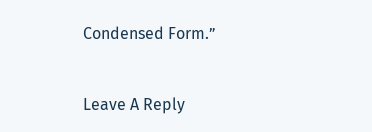Condensed Form.”


Leave A Reply